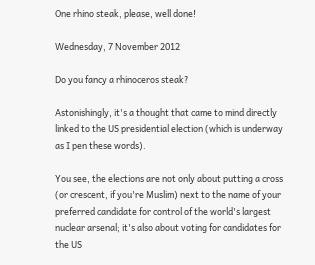One rhino steak, please, well done!

Wednesday, 7 November 2012

Do you fancy a rhinoceros steak?

Astonishingly, it's a thought that came to mind directly linked to the US presidential election (which is underway as I pen these words).

You see, the elections are not only about putting a cross (or crescent, if you're Muslim) next to the name of your preferred candidate for control of the world's largest nuclear arsenal; it's also about voting for candidates for the US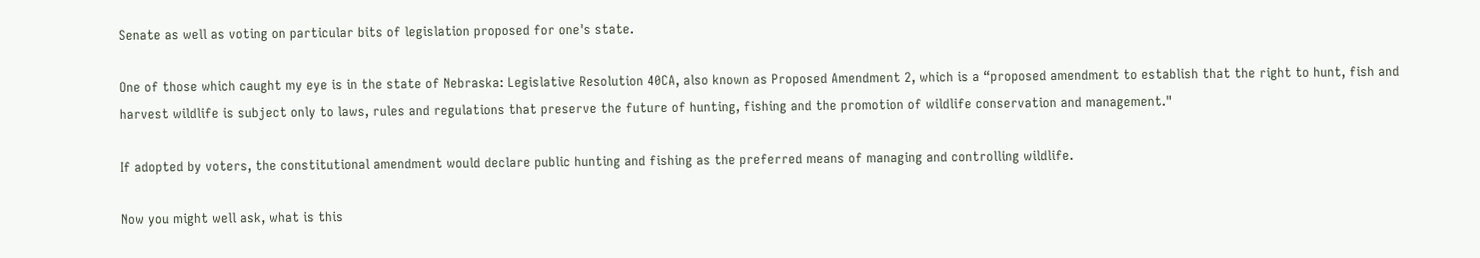Senate as well as voting on particular bits of legislation proposed for one's state.

One of those which caught my eye is in the state of Nebraska: Legislative Resolution 40CA, also known as Proposed Amendment 2, which is a “proposed amendment to establish that the right to hunt, fish and harvest wildlife is subject only to laws, rules and regulations that preserve the future of hunting, fishing and the promotion of wildlife conservation and management."

If adopted by voters, the constitutional amendment would declare public hunting and fishing as the preferred means of managing and controlling wildlife.

Now you might well ask, what is this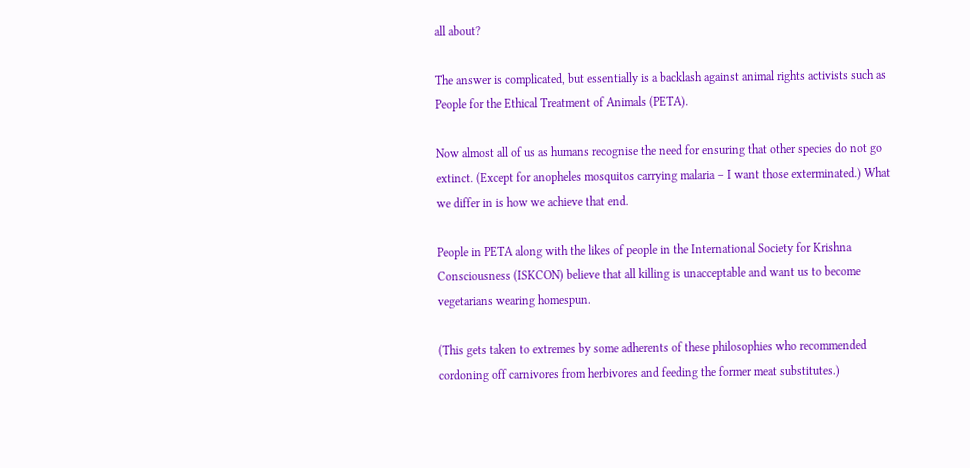all about?

The answer is complicated, but essentially is a backlash against animal rights activists such as People for the Ethical Treatment of Animals (PETA).

Now almost all of us as humans recognise the need for ensuring that other species do not go extinct. (Except for anopheles mosquitos carrying malaria – I want those exterminated.) What we differ in is how we achieve that end.

People in PETA along with the likes of people in the International Society for Krishna Consciousness (ISKCON) believe that all killing is unacceptable and want us to become vegetarians wearing homespun.

(This gets taken to extremes by some adherents of these philosophies who recommended cordoning off carnivores from herbivores and feeding the former meat substitutes.)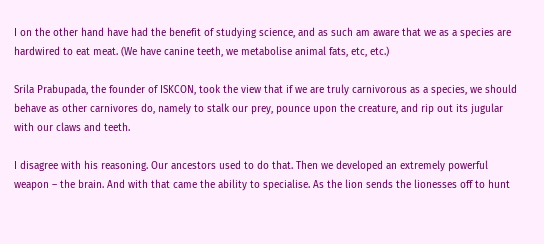I on the other hand have had the benefit of studying science, and as such am aware that we as a species are hardwired to eat meat. (We have canine teeth, we metabolise animal fats, etc, etc.)

Srila Prabupada, the founder of ISKCON, took the view that if we are truly carnivorous as a species, we should behave as other carnivores do, namely to stalk our prey, pounce upon the creature, and rip out its jugular with our claws and teeth.

I disagree with his reasoning. Our ancestors used to do that. Then we developed an extremely powerful weapon – the brain. And with that came the ability to specialise. As the lion sends the lionesses off to hunt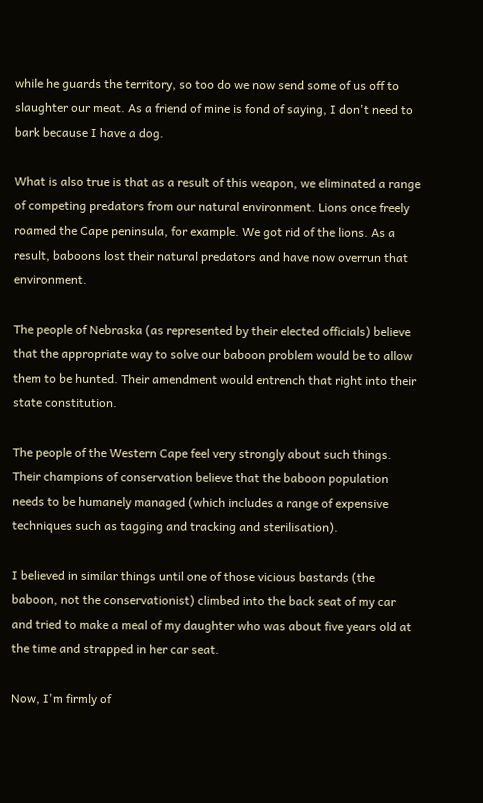while he guards the territory, so too do we now send some of us off to slaughter our meat. As a friend of mine is fond of saying, I don't need to bark because I have a dog.

What is also true is that as a result of this weapon, we eliminated a range of competing predators from our natural environment. Lions once freely roamed the Cape peninsula, for example. We got rid of the lions. As a result, baboons lost their natural predators and have now overrun that environment.

The people of Nebraska (as represented by their elected officials) believe that the appropriate way to solve our baboon problem would be to allow them to be hunted. Their amendment would entrench that right into their state constitution.

The people of the Western Cape feel very strongly about such things. Their champions of conservation believe that the baboon population needs to be humanely managed (which includes a range of expensive techniques such as tagging and tracking and sterilisation).

I believed in similar things until one of those vicious bastards (the baboon, not the conservationist) climbed into the back seat of my car and tried to make a meal of my daughter who was about five years old at the time and strapped in her car seat.

Now, I'm firmly of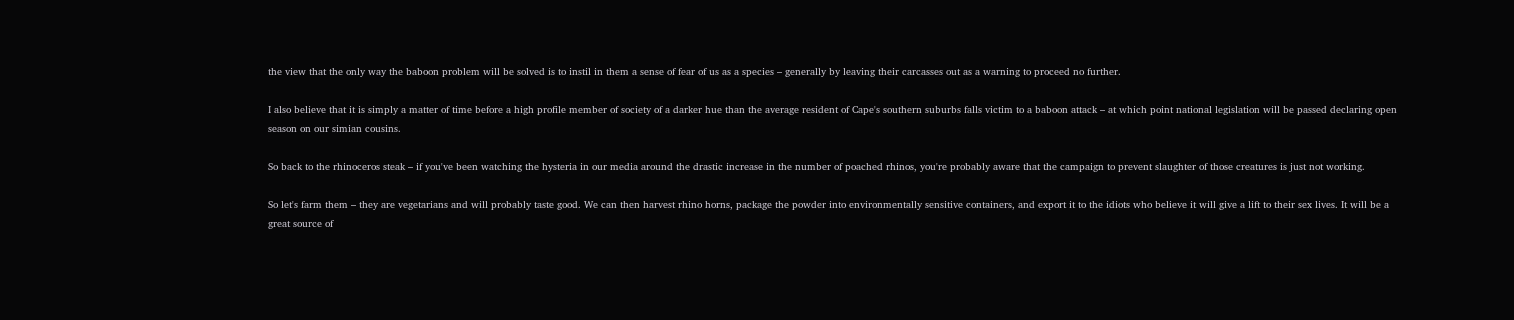the view that the only way the baboon problem will be solved is to instil in them a sense of fear of us as a species – generally by leaving their carcasses out as a warning to proceed no further.

I also believe that it is simply a matter of time before a high profile member of society of a darker hue than the average resident of Cape's southern suburbs falls victim to a baboon attack – at which point national legislation will be passed declaring open season on our simian cousins.

So back to the rhinoceros steak – if you've been watching the hysteria in our media around the drastic increase in the number of poached rhinos, you're probably aware that the campaign to prevent slaughter of those creatures is just not working.

So let's farm them – they are vegetarians and will probably taste good. We can then harvest rhino horns, package the powder into environmentally sensitive containers, and export it to the idiots who believe it will give a lift to their sex lives. It will be a great source of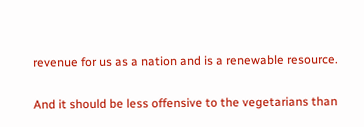revenue for us as a nation and is a renewable resource.

And it should be less offensive to the vegetarians than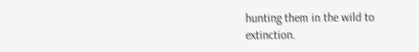hunting them in the wild to extinction.